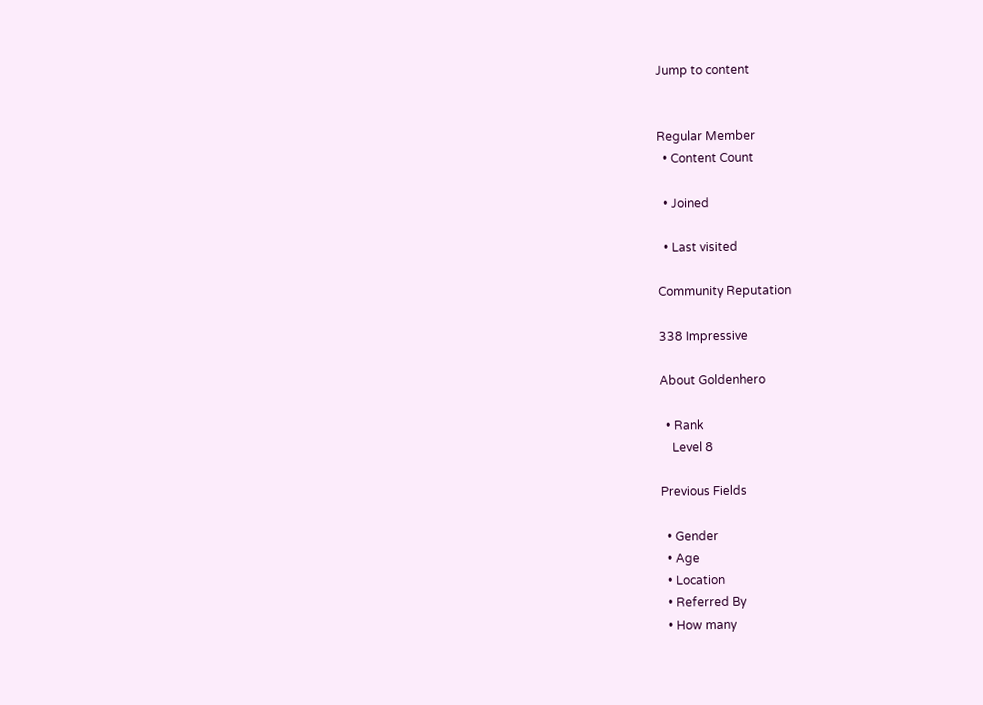Jump to content


Regular Member
  • Content Count

  • Joined

  • Last visited

Community Reputation

338 Impressive

About Goldenhero

  • Rank
    Level 8

Previous Fields

  • Gender
  • Age
  • Location
  • Referred By
  • How many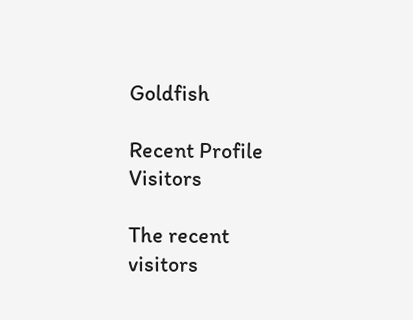Goldfish

Recent Profile Visitors

The recent visitors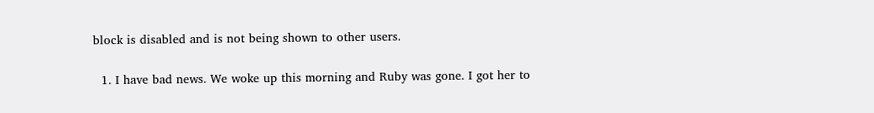block is disabled and is not being shown to other users.

  1. I have bad news. We woke up this morning and Ruby was gone. I got her to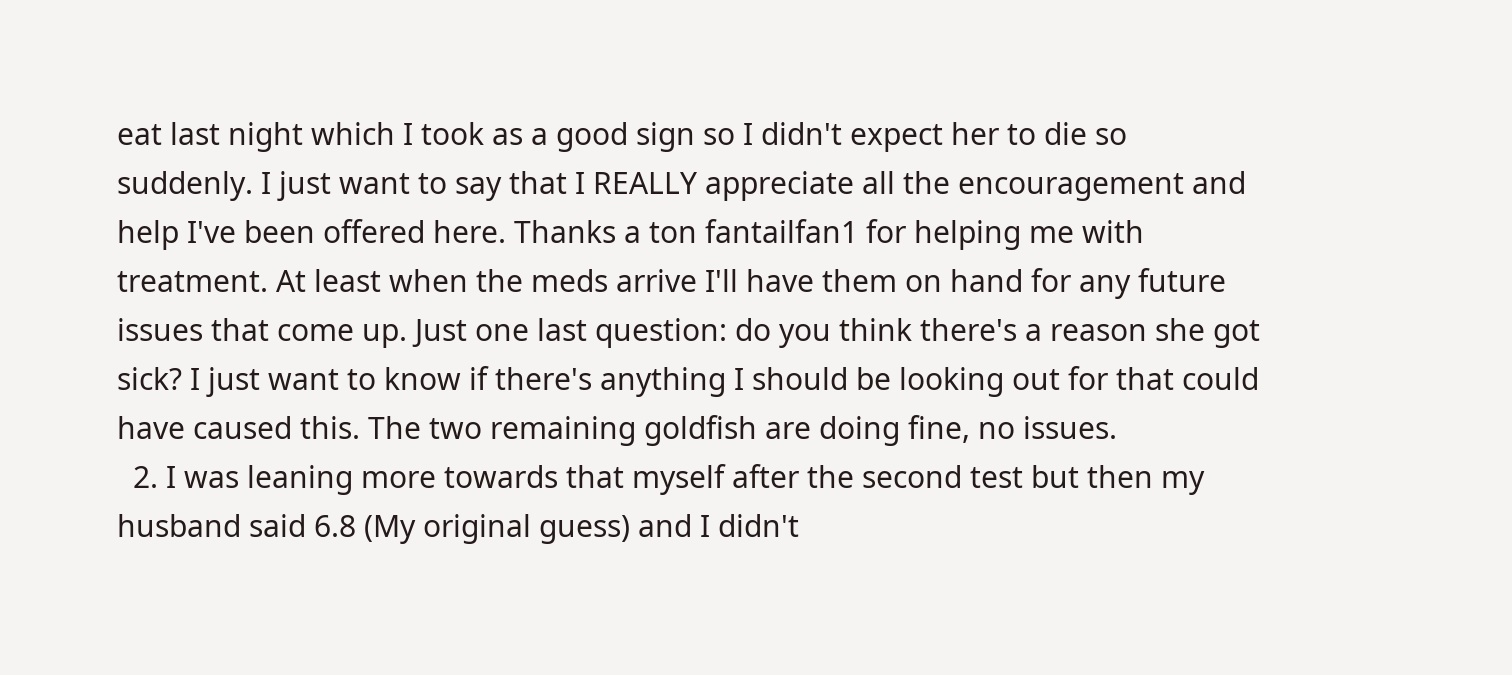eat last night which I took as a good sign so I didn't expect her to die so suddenly. I just want to say that I REALLY appreciate all the encouragement and help I've been offered here. Thanks a ton fantailfan1 for helping me with treatment. At least when the meds arrive I'll have them on hand for any future issues that come up. Just one last question: do you think there's a reason she got sick? I just want to know if there's anything I should be looking out for that could have caused this. The two remaining goldfish are doing fine, no issues.
  2. I was leaning more towards that myself after the second test but then my husband said 6.8 (My original guess) and I didn't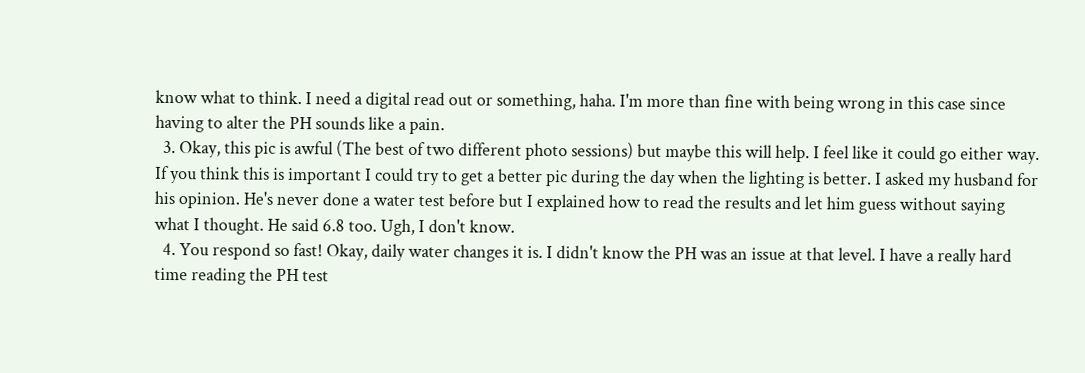know what to think. I need a digital read out or something, haha. I'm more than fine with being wrong in this case since having to alter the PH sounds like a pain.
  3. Okay, this pic is awful (The best of two different photo sessions) but maybe this will help. I feel like it could go either way. If you think this is important I could try to get a better pic during the day when the lighting is better. I asked my husband for his opinion. He's never done a water test before but I explained how to read the results and let him guess without saying what I thought. He said 6.8 too. Ugh, I don't know.
  4. You respond so fast! Okay, daily water changes it is. I didn't know the PH was an issue at that level. I have a really hard time reading the PH test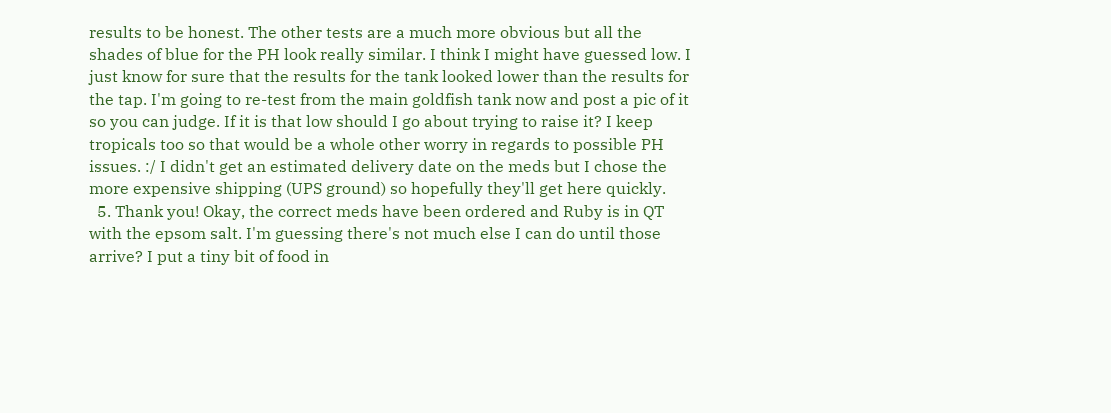results to be honest. The other tests are a much more obvious but all the shades of blue for the PH look really similar. I think I might have guessed low. I just know for sure that the results for the tank looked lower than the results for the tap. I'm going to re-test from the main goldfish tank now and post a pic of it so you can judge. If it is that low should I go about trying to raise it? I keep tropicals too so that would be a whole other worry in regards to possible PH issues. :/ I didn't get an estimated delivery date on the meds but I chose the more expensive shipping (UPS ground) so hopefully they'll get here quickly.
  5. Thank you! Okay, the correct meds have been ordered and Ruby is in QT with the epsom salt. I'm guessing there's not much else I can do until those arrive? I put a tiny bit of food in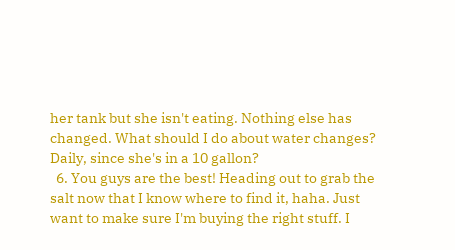her tank but she isn't eating. Nothing else has changed. What should I do about water changes? Daily, since she's in a 10 gallon?
  6. You guys are the best! Heading out to grab the salt now that I know where to find it, haha. Just want to make sure I'm buying the right stuff. I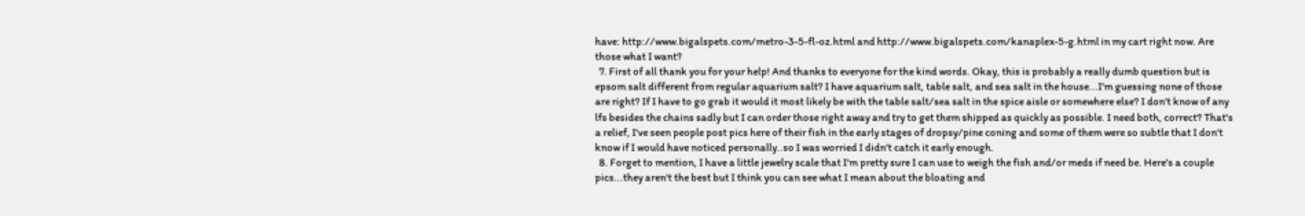have: http://www.bigalspets.com/metro-3-5-fl-oz.html and http://www.bigalspets.com/kanaplex-5-g.html in my cart right now. Are those what I want?
  7. First of all thank you for your help! And thanks to everyone for the kind words. Okay, this is probably a really dumb question but is epsom salt different from regular aquarium salt? I have aquarium salt, table salt, and sea salt in the house...I'm guessing none of those are right? If I have to go grab it would it most likely be with the table salt/sea salt in the spice aisle or somewhere else? I don't know of any lfs besides the chains sadly but I can order those right away and try to get them shipped as quickly as possible. I need both, correct? That's a relief, I've seen people post pics here of their fish in the early stages of dropsy/pine coning and some of them were so subtle that I don't know if I would have noticed personally..so I was worried I didn't catch it early enough.
  8. Forget to mention, I have a little jewelry scale that I'm pretty sure I can use to weigh the fish and/or meds if need be. Here's a couple pics...they aren't the best but I think you can see what I mean about the bloating and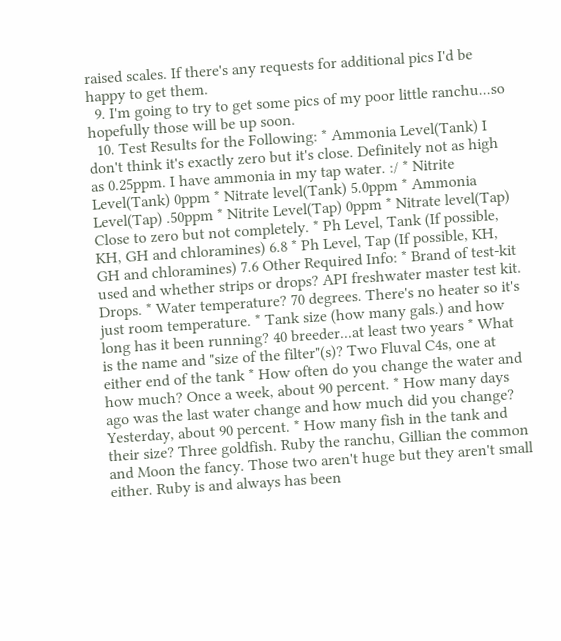raised scales. If there's any requests for additional pics I'd be happy to get them.
  9. I'm going to try to get some pics of my poor little ranchu...so hopefully those will be up soon.
  10. Test Results for the Following: * Ammonia Level(Tank) I don't think it's exactly zero but it's close. Definitely not as high as 0.25ppm. I have ammonia in my tap water. :/ * Nitrite Level(Tank) 0ppm * Nitrate level(Tank) 5.0ppm * Ammonia Level(Tap) .50ppm * Nitrite Level(Tap) 0ppm * Nitrate level(Tap) Close to zero but not completely. * Ph Level, Tank (If possible, KH, GH and chloramines) 6.8 * Ph Level, Tap (If possible, KH, GH and chloramines) 7.6 Other Required Info: * Brand of test-kit used and whether strips or drops? API freshwater master test kit. Drops. * Water temperature? 70 degrees. There's no heater so it's just room temperature. * Tank size (how many gals.) and how long has it been running? 40 breeder...at least two years * What is the name and "size of the filter"(s)? Two Fluval C4s, one at either end of the tank * How often do you change the water and how much? Once a week, about 90 percent. * How many days ago was the last water change and how much did you change? Yesterday, about 90 percent. * How many fish in the tank and their size? Three goldfish. Ruby the ranchu, Gillian the common and Moon the fancy. Those two aren't huge but they aren't small either. Ruby is and always has been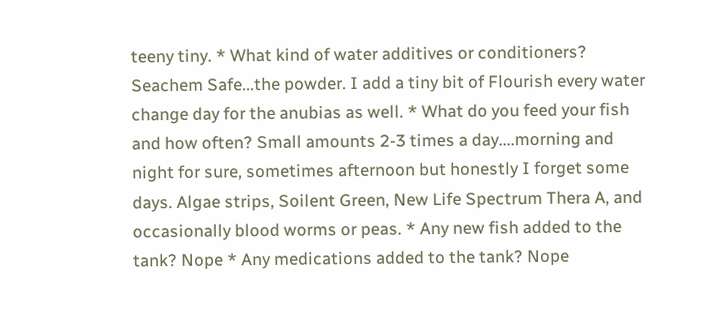teeny tiny. * What kind of water additives or conditioners? Seachem Safe...the powder. I add a tiny bit of Flourish every water change day for the anubias as well. * What do you feed your fish and how often? Small amounts 2-3 times a day....morning and night for sure, sometimes afternoon but honestly I forget some days. Algae strips, Soilent Green, New Life Spectrum Thera A, and occasionally blood worms or peas. * Any new fish added to the tank? Nope * Any medications added to the tank? Nope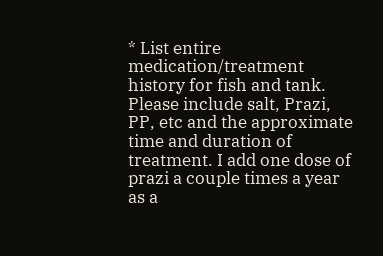* List entire medication/treatment history for fish and tank. Please include salt, Prazi, PP, etc and the approximate time and duration of treatment. I add one dose of prazi a couple times a year as a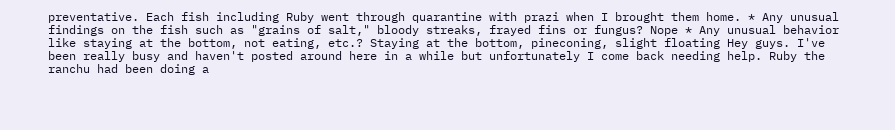preventative. Each fish including Ruby went through quarantine with prazi when I brought them home. * Any unusual findings on the fish such as "grains of salt," bloody streaks, frayed fins or fungus? Nope * Any unusual behavior like staying at the bottom, not eating, etc.? Staying at the bottom, pineconing, slight floating Hey guys. I've been really busy and haven't posted around here in a while but unfortunately I come back needing help. Ruby the ranchu had been doing a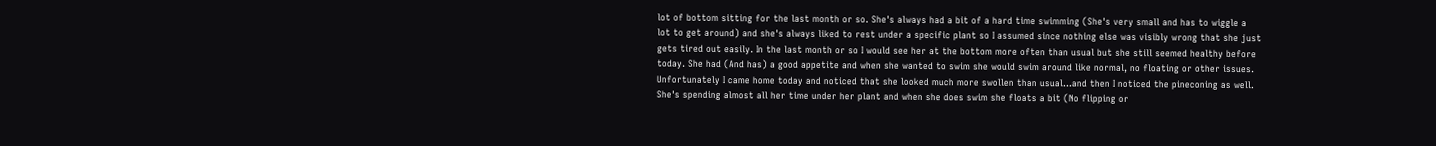lot of bottom sitting for the last month or so. She's always had a bit of a hard time swimming (She's very small and has to wiggle a lot to get around) and she's always liked to rest under a specific plant so I assumed since nothing else was visibly wrong that she just gets tired out easily. In the last month or so I would see her at the bottom more often than usual but she still seemed healthy before today. She had (And has) a good appetite and when she wanted to swim she would swim around like normal, no floating or other issues. Unfortunately I came home today and noticed that she looked much more swollen than usual...and then I noticed the pineconing as well. She's spending almost all her time under her plant and when she does swim she floats a bit (No flipping or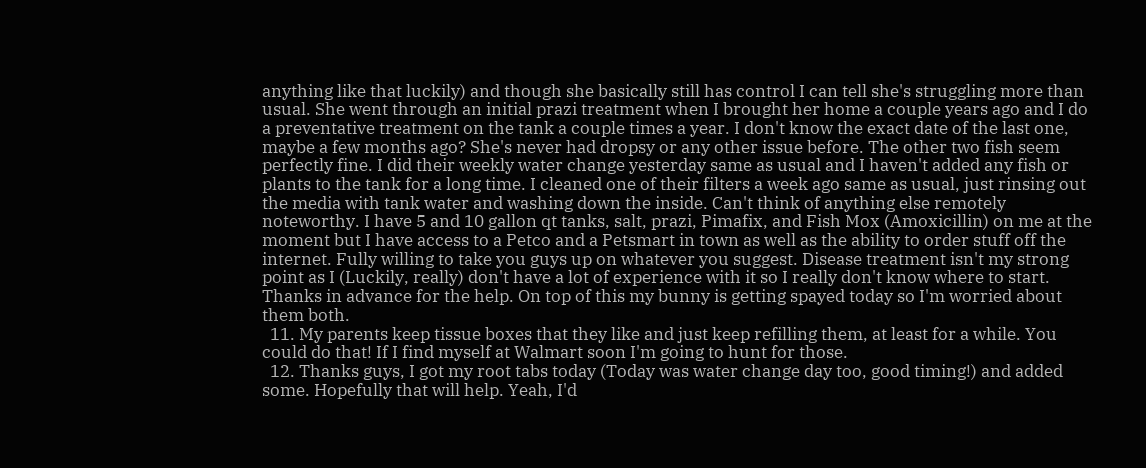anything like that luckily) and though she basically still has control I can tell she's struggling more than usual. She went through an initial prazi treatment when I brought her home a couple years ago and I do a preventative treatment on the tank a couple times a year. I don't know the exact date of the last one, maybe a few months ago? She's never had dropsy or any other issue before. The other two fish seem perfectly fine. I did their weekly water change yesterday same as usual and I haven't added any fish or plants to the tank for a long time. I cleaned one of their filters a week ago same as usual, just rinsing out the media with tank water and washing down the inside. Can't think of anything else remotely noteworthy. I have 5 and 10 gallon qt tanks, salt, prazi, Pimafix, and Fish Mox (Amoxicillin) on me at the moment but I have access to a Petco and a Petsmart in town as well as the ability to order stuff off the internet. Fully willing to take you guys up on whatever you suggest. Disease treatment isn't my strong point as I (Luckily, really) don't have a lot of experience with it so I really don't know where to start. Thanks in advance for the help. On top of this my bunny is getting spayed today so I'm worried about them both.
  11. My parents keep tissue boxes that they like and just keep refilling them, at least for a while. You could do that! If I find myself at Walmart soon I'm going to hunt for those.
  12. Thanks guys, I got my root tabs today (Today was water change day too, good timing!) and added some. Hopefully that will help. Yeah, I'd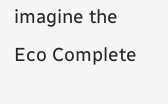imagine the Eco Complete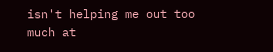isn't helping me out too much at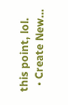this point, lol.
  • Create New...